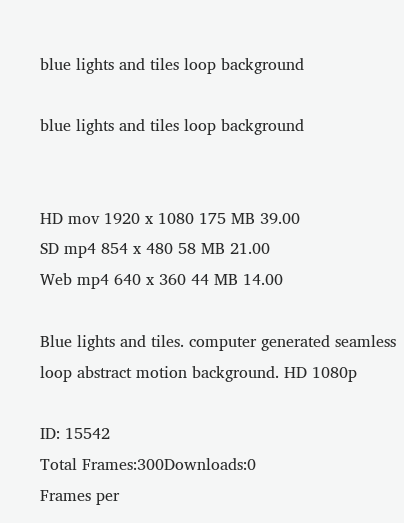blue lights and tiles loop background

blue lights and tiles loop background


HD mov 1920 x 1080 175 MB 39.00
SD mp4 854 x 480 58 MB 21.00
Web mp4 640 x 360 44 MB 14.00

Blue lights and tiles. computer generated seamless loop abstract motion background. HD 1080p

ID: 15542
Total Frames:300Downloads:0
Frames per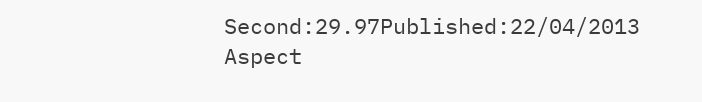Second:29.97Published:22/04/2013
Aspect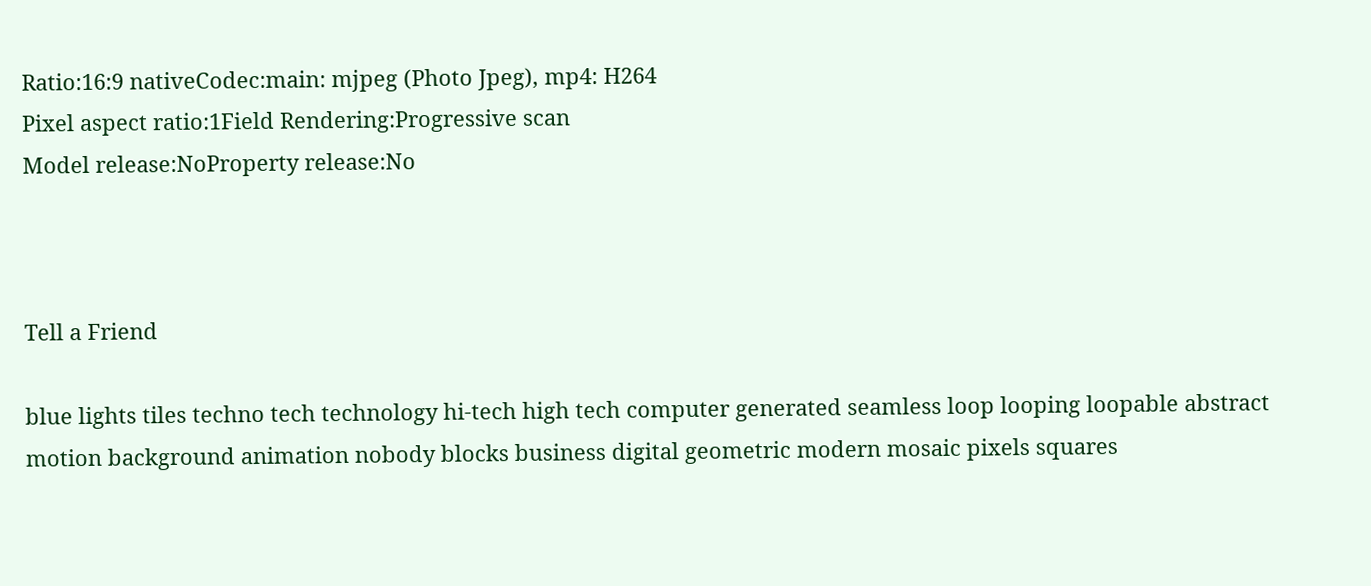Ratio:16:9 nativeCodec:main: mjpeg (Photo Jpeg), mp4: H264
Pixel aspect ratio:1Field Rendering:Progressive scan
Model release:NoProperty release:No



Tell a Friend

blue lights tiles techno tech technology hi-tech high tech computer generated seamless loop looping loopable abstract motion background animation nobody blocks business digital geometric modern mosaic pixels squares